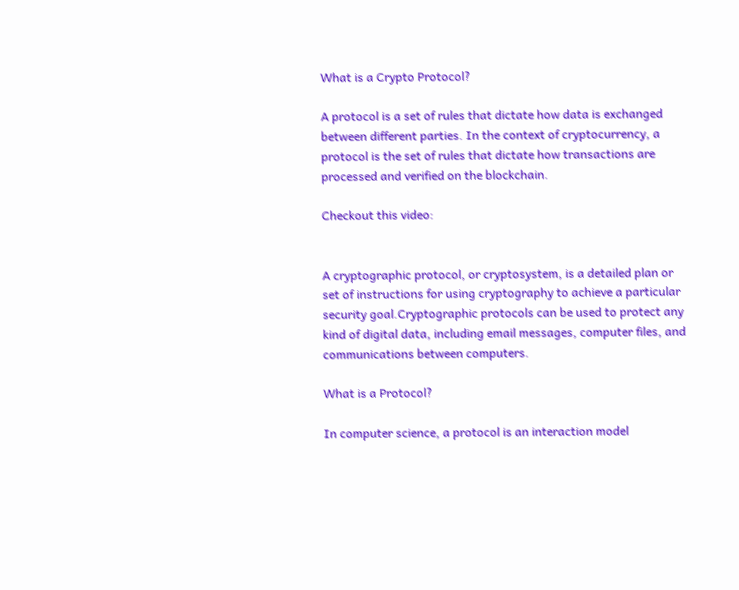What is a Crypto Protocol?

A protocol is a set of rules that dictate how data is exchanged between different parties. In the context of cryptocurrency, a protocol is the set of rules that dictate how transactions are processed and verified on the blockchain.

Checkout this video:


A cryptographic protocol, or cryptosystem, is a detailed plan or set of instructions for using cryptography to achieve a particular security goal.Cryptographic protocols can be used to protect any kind of digital data, including email messages, computer files, and communications between computers.

What is a Protocol?

In computer science, a protocol is an interaction model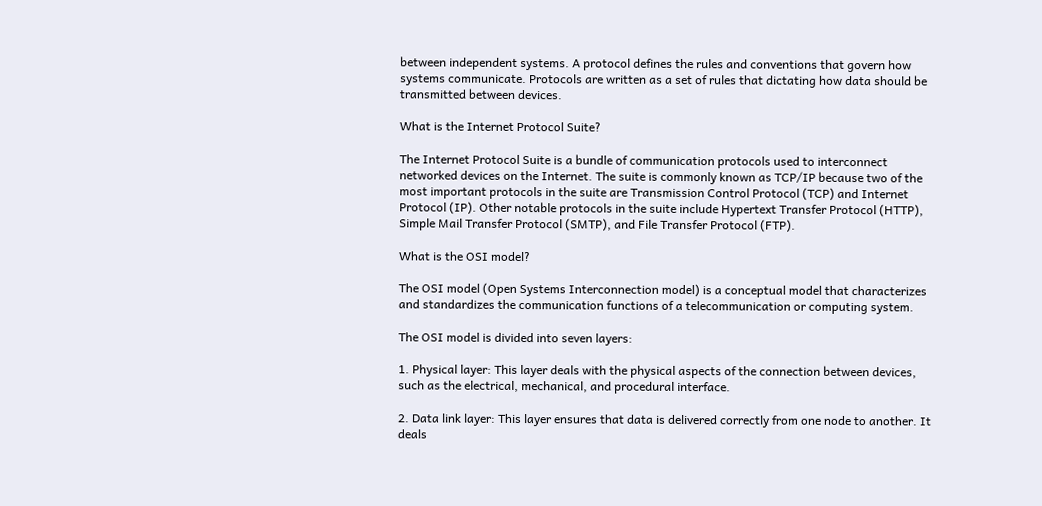between independent systems. A protocol defines the rules and conventions that govern how systems communicate. Protocols are written as a set of rules that dictating how data should be transmitted between devices.

What is the Internet Protocol Suite?

The Internet Protocol Suite is a bundle of communication protocols used to interconnect networked devices on the Internet. The suite is commonly known as TCP/IP because two of the most important protocols in the suite are Transmission Control Protocol (TCP) and Internet Protocol (IP). Other notable protocols in the suite include Hypertext Transfer Protocol (HTTP), Simple Mail Transfer Protocol (SMTP), and File Transfer Protocol (FTP).

What is the OSI model?

The OSI model (Open Systems Interconnection model) is a conceptual model that characterizes and standardizes the communication functions of a telecommunication or computing system.

The OSI model is divided into seven layers:

1. Physical layer: This layer deals with the physical aspects of the connection between devices, such as the electrical, mechanical, and procedural interface.

2. Data link layer: This layer ensures that data is delivered correctly from one node to another. It deals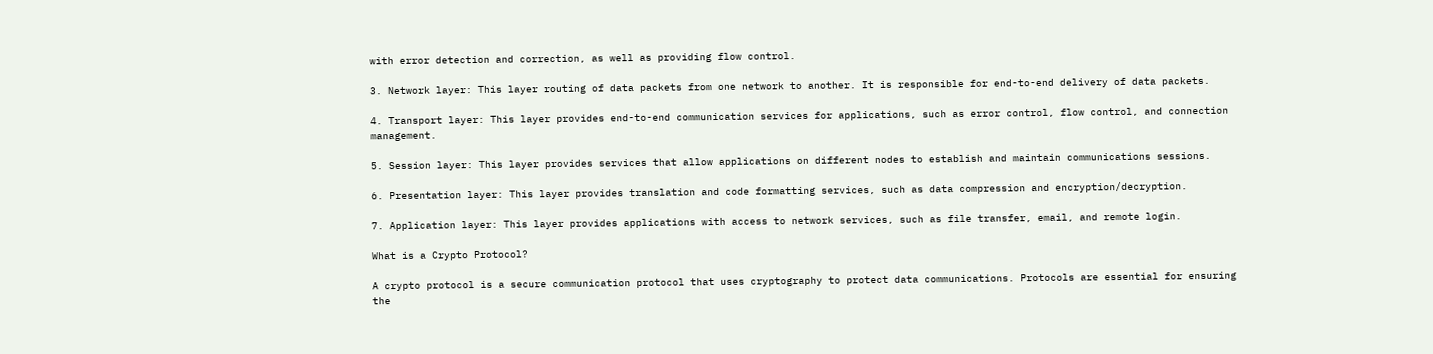with error detection and correction, as well as providing flow control.

3. Network layer: This layer routing of data packets from one network to another. It is responsible for end-to-end delivery of data packets.

4. Transport layer: This layer provides end-to-end communication services for applications, such as error control, flow control, and connection management.

5. Session layer: This layer provides services that allow applications on different nodes to establish and maintain communications sessions.

6. Presentation layer: This layer provides translation and code formatting services, such as data compression and encryption/decryption.

7. Application layer: This layer provides applications with access to network services, such as file transfer, email, and remote login.

What is a Crypto Protocol?

A crypto protocol is a secure communication protocol that uses cryptography to protect data communications. Protocols are essential for ensuring the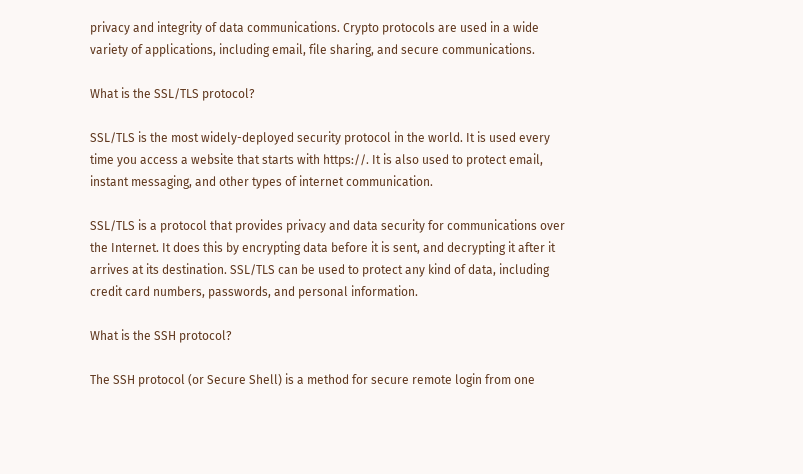privacy and integrity of data communications. Crypto protocols are used in a wide variety of applications, including email, file sharing, and secure communications.

What is the SSL/TLS protocol?

SSL/TLS is the most widely-deployed security protocol in the world. It is used every time you access a website that starts with https://. It is also used to protect email, instant messaging, and other types of internet communication.

SSL/TLS is a protocol that provides privacy and data security for communications over the Internet. It does this by encrypting data before it is sent, and decrypting it after it arrives at its destination. SSL/TLS can be used to protect any kind of data, including credit card numbers, passwords, and personal information.

What is the SSH protocol?

The SSH protocol (or Secure Shell) is a method for secure remote login from one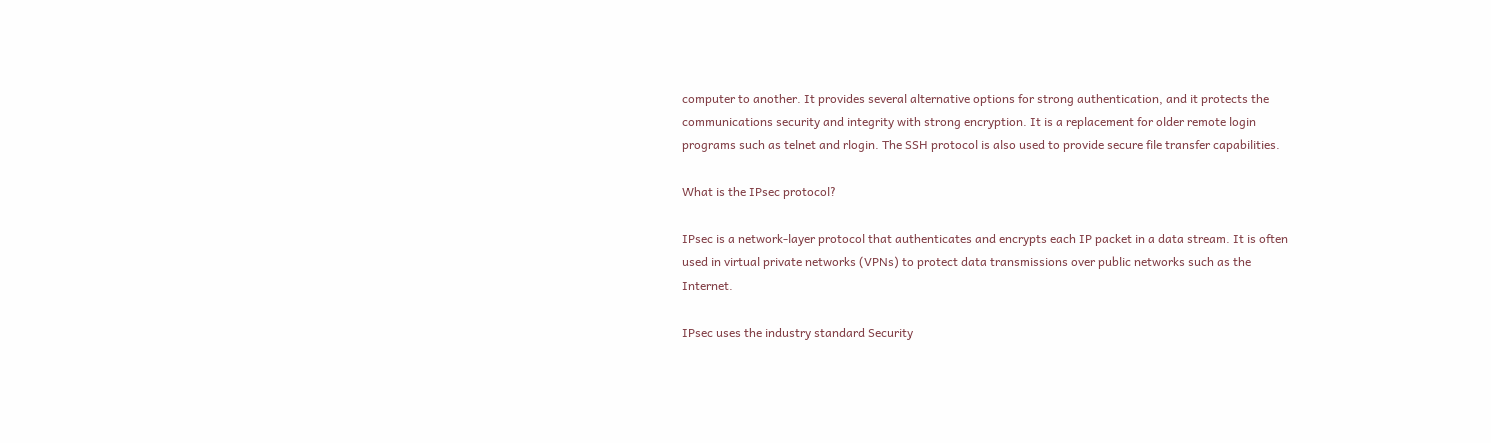computer to another. It provides several alternative options for strong authentication, and it protects the communications security and integrity with strong encryption. It is a replacement for older remote login programs such as telnet and rlogin. The SSH protocol is also used to provide secure file transfer capabilities.

What is the IPsec protocol?

IPsec is a network-layer protocol that authenticates and encrypts each IP packet in a data stream. It is often used in virtual private networks (VPNs) to protect data transmissions over public networks such as the Internet.

IPsec uses the industry standard Security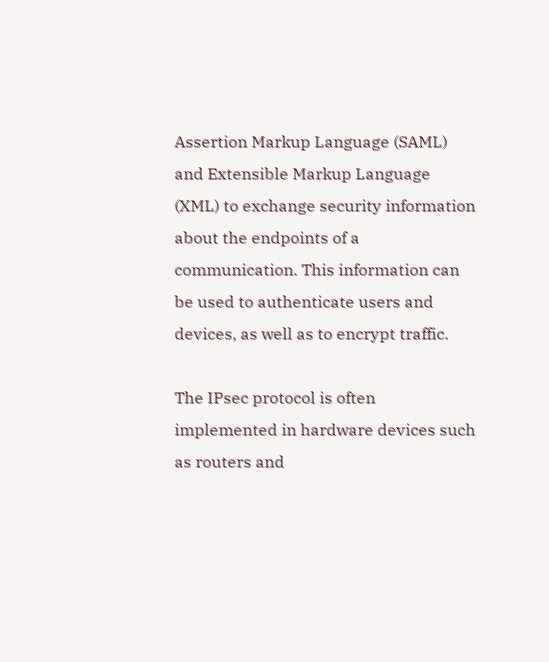Assertion Markup Language (SAML) and Extensible Markup Language (XML) to exchange security information about the endpoints of a communication. This information can be used to authenticate users and devices, as well as to encrypt traffic.

The IPsec protocol is often implemented in hardware devices such as routers and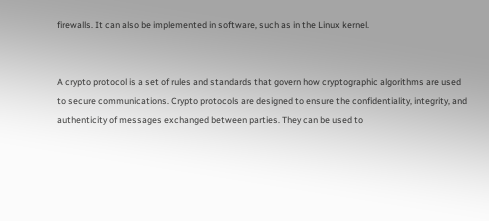firewalls. It can also be implemented in software, such as in the Linux kernel.


A crypto protocol is a set of rules and standards that govern how cryptographic algorithms are used to secure communications. Crypto protocols are designed to ensure the confidentiality, integrity, and authenticity of messages exchanged between parties. They can be used to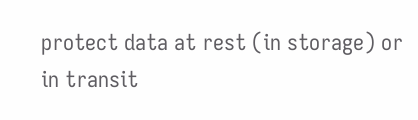protect data at rest (in storage) or in transit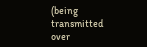(being transmitted over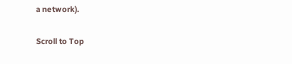a network).

Scroll to Top